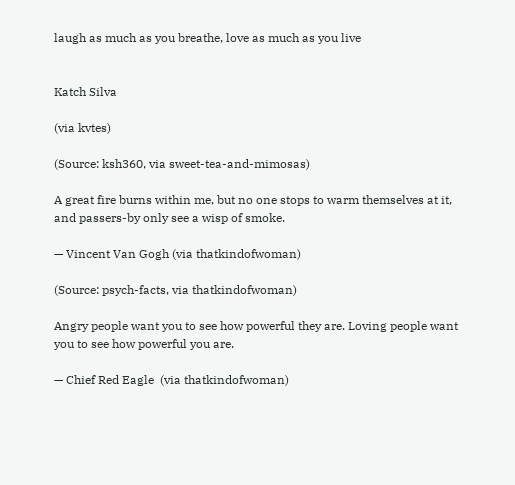laugh as much as you breathe, love as much as you live


Katch Silva

(via kvtes)

(Source: ksh360, via sweet-tea-and-mimosas)

A great fire burns within me, but no one stops to warm themselves at it, and passers-by only see a wisp of smoke.

— Vincent Van Gogh (via thatkindofwoman)

(Source: psych-facts, via thatkindofwoman)

Angry people want you to see how powerful they are. Loving people want you to see how powerful you are.

— Chief Red Eagle  (via thatkindofwoman)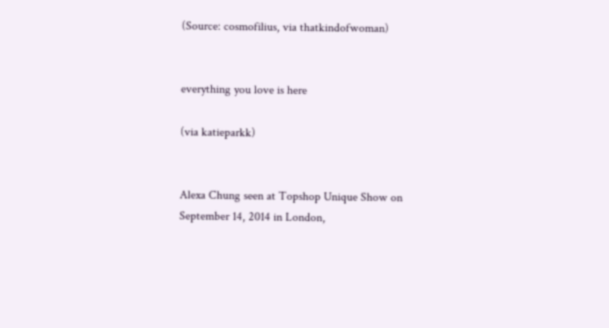(Source: cosmofilius, via thatkindofwoman)


everything you love is here

(via katieparkk)


Alexa Chung seen at Topshop Unique Show on September 14, 2014 in London,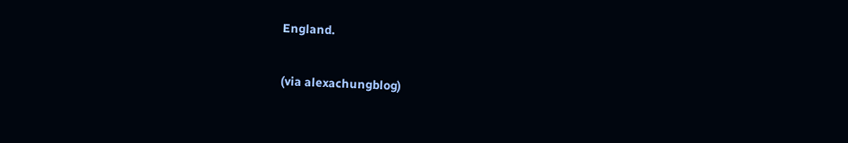England.

(via alexachungblog)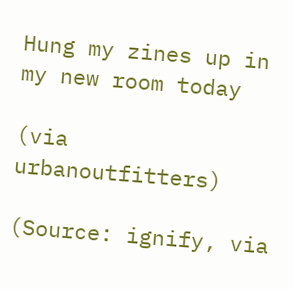Hung my zines up in my new room today

(via urbanoutfitters)

(Source: ignify, via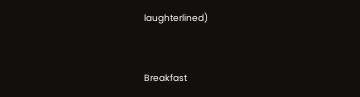laughterlined)


Breakfast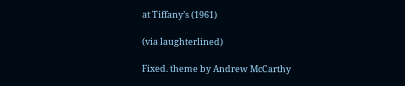at Tiffany’s (1961)

(via laughterlined)

Fixed. theme by Andrew McCarthy